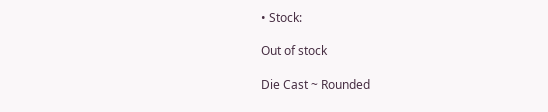• Stock:

Out of stock

Die Cast ~ Rounded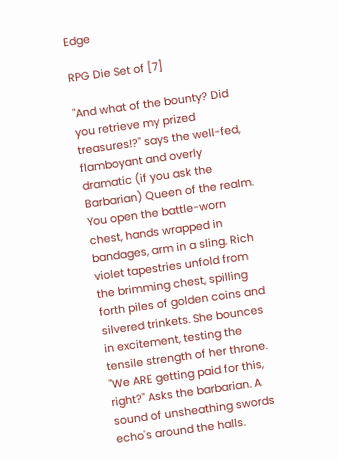Edge

RPG Die Set of [7]

"And what of the bounty? Did you retrieve my prized treasures!?" says the well-fed, flamboyant and overly dramatic (if you ask the Barbarian) Queen of the realm. You open the battle-worn chest, hands wrapped in bandages, arm in a sling. Rich violet tapestries unfold from the brimming chest, spilling forth piles of golden coins and silvered trinkets. She bounces in excitement, testing the tensile strength of her throne. "We ARE getting paid for this, right?" Asks the barbarian. A sound of unsheathing swords echo's around the halls.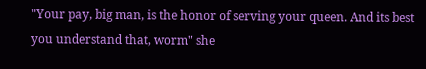"Your pay, big man, is the honor of serving your queen. And its best you understand that, worm" she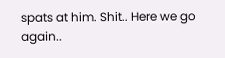spats at him. Shit.. Here we go again..